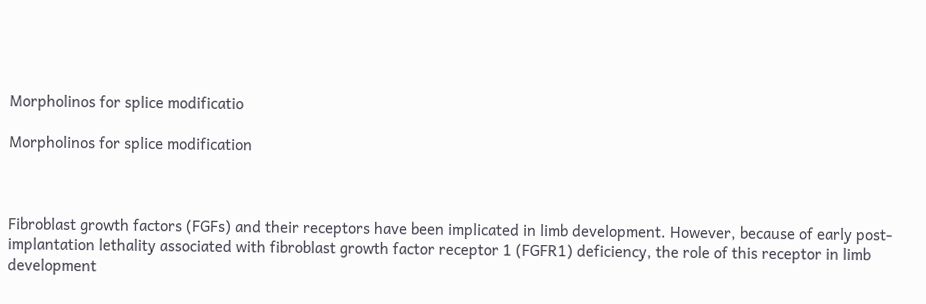Morpholinos for splice modificatio

Morpholinos for splice modification



Fibroblast growth factors (FGFs) and their receptors have been implicated in limb development. However, because of early post-implantation lethality associated with fibroblast growth factor receptor 1 (FGFR1) deficiency, the role of this receptor in limb development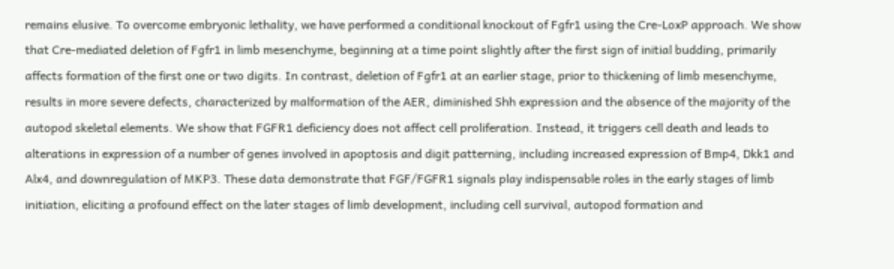remains elusive. To overcome embryonic lethality, we have performed a conditional knockout of Fgfr1 using the Cre-LoxP approach. We show that Cre-mediated deletion of Fgfr1 in limb mesenchyme, beginning at a time point slightly after the first sign of initial budding, primarily affects formation of the first one or two digits. In contrast, deletion of Fgfr1 at an earlier stage, prior to thickening of limb mesenchyme, results in more severe defects, characterized by malformation of the AER, diminished Shh expression and the absence of the majority of the autopod skeletal elements. We show that FGFR1 deficiency does not affect cell proliferation. Instead, it triggers cell death and leads to alterations in expression of a number of genes involved in apoptosis and digit patterning, including increased expression of Bmp4, Dkk1 and Alx4, and downregulation of MKP3. These data demonstrate that FGF/FGFR1 signals play indispensable roles in the early stages of limb initiation, eliciting a profound effect on the later stages of limb development, including cell survival, autopod formation and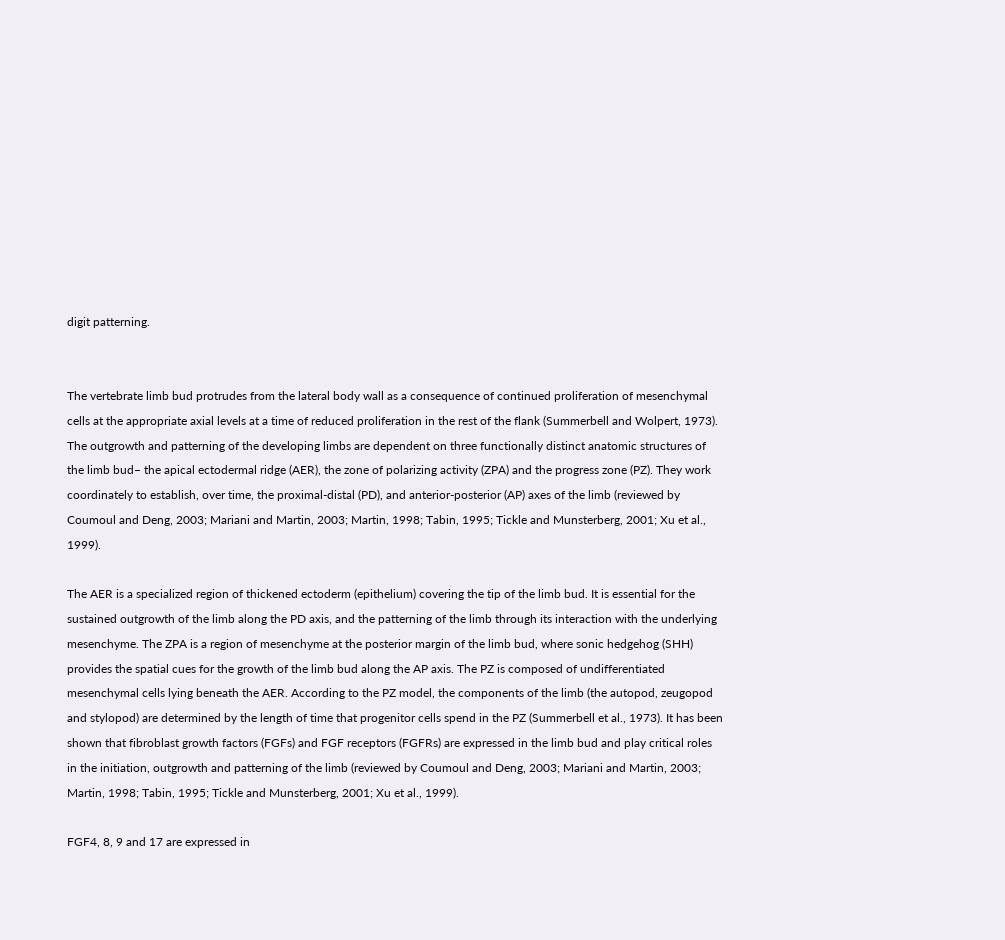digit patterning.


The vertebrate limb bud protrudes from the lateral body wall as a consequence of continued proliferation of mesenchymal cells at the appropriate axial levels at a time of reduced proliferation in the rest of the flank (Summerbell and Wolpert, 1973). The outgrowth and patterning of the developing limbs are dependent on three functionally distinct anatomic structures of the limb bud– the apical ectodermal ridge (AER), the zone of polarizing activity (ZPA) and the progress zone (PZ). They work coordinately to establish, over time, the proximal-distal (PD), and anterior-posterior (AP) axes of the limb (reviewed by Coumoul and Deng, 2003; Mariani and Martin, 2003; Martin, 1998; Tabin, 1995; Tickle and Munsterberg, 2001; Xu et al., 1999).

The AER is a specialized region of thickened ectoderm (epithelium) covering the tip of the limb bud. It is essential for the sustained outgrowth of the limb along the PD axis, and the patterning of the limb through its interaction with the underlying mesenchyme. The ZPA is a region of mesenchyme at the posterior margin of the limb bud, where sonic hedgehog (SHH) provides the spatial cues for the growth of the limb bud along the AP axis. The PZ is composed of undifferentiated mesenchymal cells lying beneath the AER. According to the PZ model, the components of the limb (the autopod, zeugopod and stylopod) are determined by the length of time that progenitor cells spend in the PZ (Summerbell et al., 1973). It has been shown that fibroblast growth factors (FGFs) and FGF receptors (FGFRs) are expressed in the limb bud and play critical roles in the initiation, outgrowth and patterning of the limb (reviewed by Coumoul and Deng, 2003; Mariani and Martin, 2003; Martin, 1998; Tabin, 1995; Tickle and Munsterberg, 2001; Xu et al., 1999).

FGF4, 8, 9 and 17 are expressed in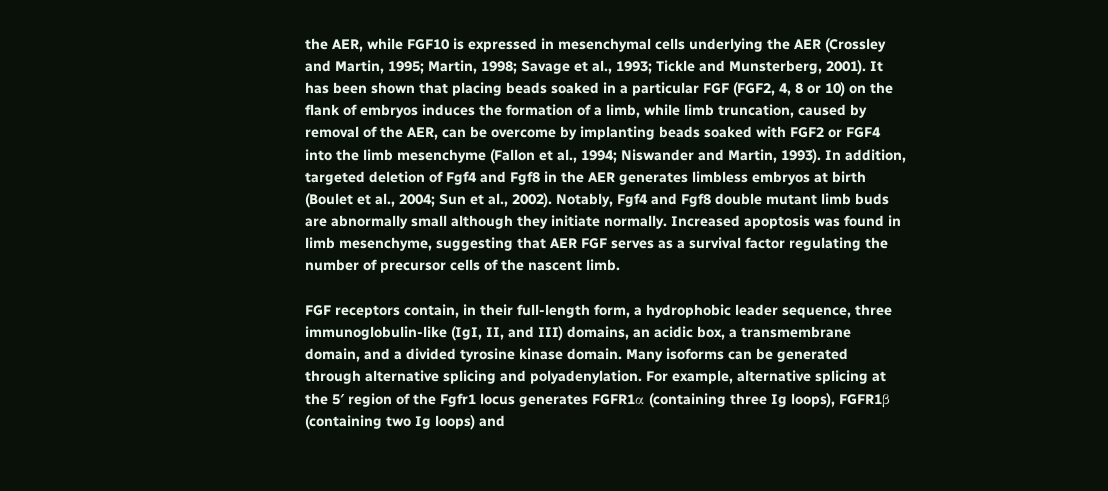the AER, while FGF10 is expressed in mesenchymal cells underlying the AER (Crossley and Martin, 1995; Martin, 1998; Savage et al., 1993; Tickle and Munsterberg, 2001). It has been shown that placing beads soaked in a particular FGF (FGF2, 4, 8 or 10) on the flank of embryos induces the formation of a limb, while limb truncation, caused by removal of the AER, can be overcome by implanting beads soaked with FGF2 or FGF4 into the limb mesenchyme (Fallon et al., 1994; Niswander and Martin, 1993). In addition, targeted deletion of Fgf4 and Fgf8 in the AER generates limbless embryos at birth (Boulet et al., 2004; Sun et al., 2002). Notably, Fgf4 and Fgf8 double mutant limb buds are abnormally small although they initiate normally. Increased apoptosis was found in limb mesenchyme, suggesting that AER FGF serves as a survival factor regulating the number of precursor cells of the nascent limb.

FGF receptors contain, in their full-length form, a hydrophobic leader sequence, three immunoglobulin-like (IgI, II, and III) domains, an acidic box, a transmembrane domain, and a divided tyrosine kinase domain. Many isoforms can be generated through alternative splicing and polyadenylation. For example, alternative splicing at the 5′ region of the Fgfr1 locus generates FGFR1α (containing three Ig loops), FGFR1β (containing two Ig loops) and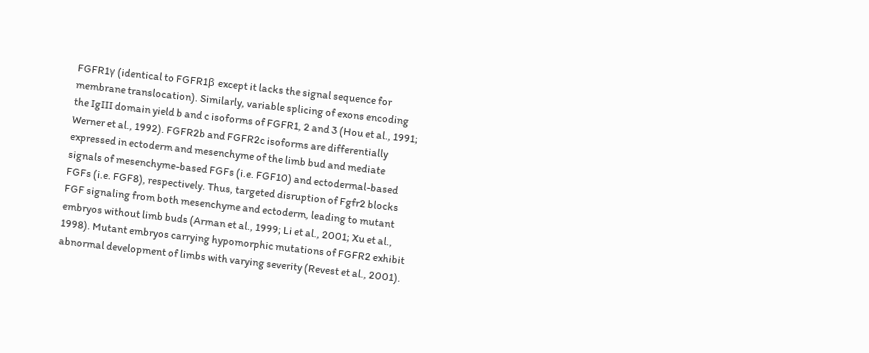FGFR1γ (identical to FGFR1β except it lacks the signal sequence for membrane translocation). Similarly, variable splicing of exons encoding the IgIII domain yield b and c isoforms of FGFR1, 2 and 3 (Hou et al., 1991; Werner et al., 1992). FGFR2b and FGFR2c isoforms are differentially expressed in ectoderm and mesenchyme of the limb bud and mediate signals of mesenchyme-based FGFs (i.e. FGF10) and ectodermal-based FGFs (i.e. FGF8), respectively. Thus, targeted disruption of Fgfr2 blocks FGF signaling from both mesenchyme and ectoderm, leading to mutant embryos without limb buds (Arman et al., 1999; Li et al., 2001; Xu et al., 1998). Mutant embryos carrying hypomorphic mutations of FGFR2 exhibit abnormal development of limbs with varying severity (Revest et al., 2001).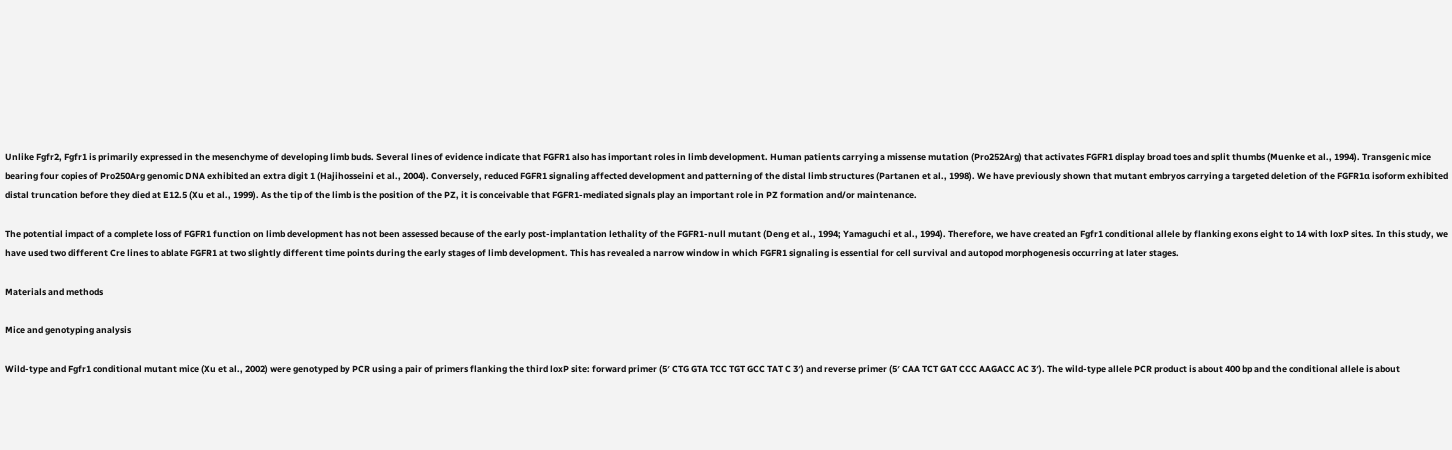Unlike Fgfr2, Fgfr1 is primarily expressed in the mesenchyme of developing limb buds. Several lines of evidence indicate that FGFR1 also has important roles in limb development. Human patients carrying a missense mutation (Pro252Arg) that activates FGFR1 display broad toes and split thumbs (Muenke et al., 1994). Transgenic mice bearing four copies of Pro250Arg genomic DNA exhibited an extra digit 1 (Hajihosseini et al., 2004). Conversely, reduced FGFR1 signaling affected development and patterning of the distal limb structures (Partanen et al., 1998). We have previously shown that mutant embryos carrying a targeted deletion of the FGFR1α isoform exhibited distal truncation before they died at E12.5 (Xu et al., 1999). As the tip of the limb is the position of the PZ, it is conceivable that FGFR1-mediated signals play an important role in PZ formation and/or maintenance.

The potential impact of a complete loss of FGFR1 function on limb development has not been assessed because of the early post-implantation lethality of the FGFR1-null mutant (Deng et al., 1994; Yamaguchi et al., 1994). Therefore, we have created an Fgfr1 conditional allele by flanking exons eight to 14 with loxP sites. In this study, we have used two different Cre lines to ablate FGFR1 at two slightly different time points during the early stages of limb development. This has revealed a narrow window in which FGFR1 signaling is essential for cell survival and autopod morphogenesis occurring at later stages.

Materials and methods

Mice and genotyping analysis

Wild-type and Fgfr1 conditional mutant mice (Xu et al., 2002) were genotyped by PCR using a pair of primers flanking the third loxP site: forward primer (5′ CTG GTA TCC TGT GCC TAT C 3′) and reverse primer (5′ CAA TCT GAT CCC AAGACC AC 3′). The wild-type allele PCR product is about 400 bp and the conditional allele is about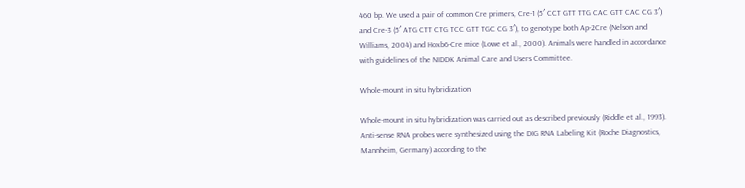460 bp. We used a pair of common Cre primers, Cre-1 (5′ CCT GTT TTG CAC GTT CAC CG 3′) and Cre-3 (5′ ATG CTT CTG TCC GTT TGC CG 3′), to genotype both Ap-2Cre (Nelson and Williams, 2004) and Hoxb6-Cre mice (Lowe et al., 2000). Animals were handled in accordance with guidelines of the NIDDK Animal Care and Users Committee.

Whole-mount in situ hybridization

Whole-mount in situ hybridization was carried out as described previously (Riddle et al., 1993). Anti-sense RNA probes were synthesized using the DIG RNA Labeling Kit (Roche Diagnostics, Mannheim, Germany) according to the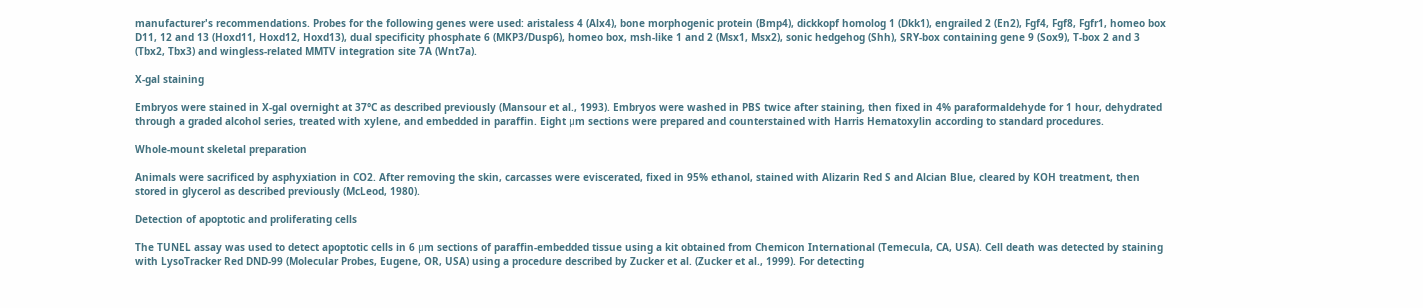manufacturer's recommendations. Probes for the following genes were used: aristaless 4 (Alx4), bone morphogenic protein (Bmp4), dickkopf homolog 1 (Dkk1), engrailed 2 (En2), Fgf4, Fgf8, Fgfr1, homeo box D11, 12 and 13 (Hoxd11, Hoxd12, Hoxd13), dual specificity phosphate 6 (MKP3/Dusp6), homeo box, msh-like 1 and 2 (Msx1, Msx2), sonic hedgehog (Shh), SRY-box containing gene 9 (Sox9), T-box 2 and 3 (Tbx2, Tbx3) and wingless-related MMTV integration site 7A (Wnt7a).

X-gal staining

Embryos were stained in X-gal overnight at 37°C as described previously (Mansour et al., 1993). Embryos were washed in PBS twice after staining, then fixed in 4% paraformaldehyde for 1 hour, dehydrated through a graded alcohol series, treated with xylene, and embedded in paraffin. Eight μm sections were prepared and counterstained with Harris Hematoxylin according to standard procedures.

Whole-mount skeletal preparation

Animals were sacrificed by asphyxiation in CO2. After removing the skin, carcasses were eviscerated, fixed in 95% ethanol, stained with Alizarin Red S and Alcian Blue, cleared by KOH treatment, then stored in glycerol as described previously (McLeod, 1980).

Detection of apoptotic and proliferating cells

The TUNEL assay was used to detect apoptotic cells in 6 μm sections of paraffin-embedded tissue using a kit obtained from Chemicon International (Temecula, CA, USA). Cell death was detected by staining with LysoTracker Red DND-99 (Molecular Probes, Eugene, OR, USA) using a procedure described by Zucker et al. (Zucker et al., 1999). For detecting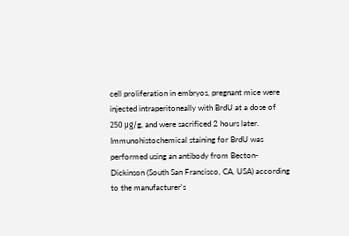cell proliferation in embryos, pregnant mice were injected intraperitoneally with BrdU at a dose of 250 μg/g, and were sacrificed 2 hours later. Immunohistochemical staining for BrdU was performed using an antibody from Becton-Dickinson (South San Francisco, CA, USA) according to the manufacturer's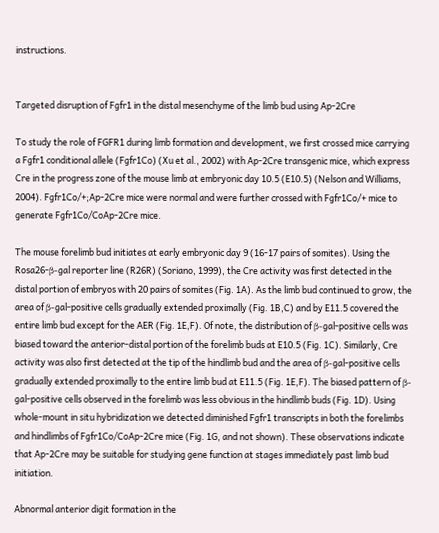instructions.


Targeted disruption of Fgfr1 in the distal mesenchyme of the limb bud using Ap-2Cre

To study the role of FGFR1 during limb formation and development, we first crossed mice carrying a Fgfr1 conditional allele (Fgfr1Co) (Xu et al., 2002) with Ap-2Cre transgenic mice, which express Cre in the progress zone of the mouse limb at embryonic day 10.5 (E10.5) (Nelson and Williams, 2004). Fgfr1Co/+;Ap-2Cre mice were normal and were further crossed with Fgfr1Co/+ mice to generate Fgfr1Co/CoAp-2Cre mice.

The mouse forelimb bud initiates at early embryonic day 9 (16-17 pairs of somites). Using the Rosa26-β-gal reporter line (R26R) (Soriano, 1999), the Cre activity was first detected in the distal portion of embryos with 20 pairs of somites (Fig. 1A). As the limb bud continued to grow, the area of β-gal-positive cells gradually extended proximally (Fig. 1B,C) and by E11.5 covered the entire limb bud except for the AER (Fig. 1E,F). Of note, the distribution of β-gal-positive cells was biased toward the anterior-distal portion of the forelimb buds at E10.5 (Fig. 1C). Similarly, Cre activity was also first detected at the tip of the hindlimb bud and the area of β-gal-positive cells gradually extended proximally to the entire limb bud at E11.5 (Fig. 1E,F). The biased pattern of β-gal-positive cells observed in the forelimb was less obvious in the hindlimb buds (Fig. 1D). Using whole-mount in situ hybridization we detected diminished Fgfr1 transcripts in both the forelimbs and hindlimbs of Fgfr1Co/CoAp-2Cre mice (Fig. 1G, and not shown). These observations indicate that Ap-2Cre may be suitable for studying gene function at stages immediately past limb bud initiation.

Abnormal anterior digit formation in the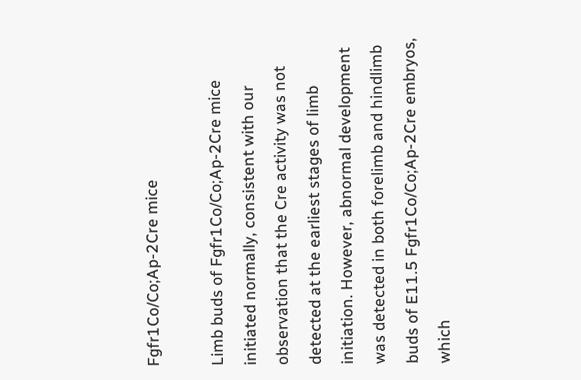Fgfr1Co/Co;Ap-2Cre mice

Limb buds of Fgfr1Co/Co;Ap-2Cre mice initiated normally, consistent with our observation that the Cre activity was not detected at the earliest stages of limb initiation. However, abnormal development was detected in both forelimb and hindlimb buds of E11.5 Fgfr1Co/Co;Ap-2Cre embryos, which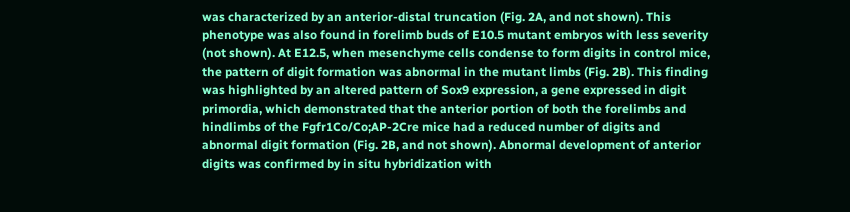was characterized by an anterior-distal truncation (Fig. 2A, and not shown). This phenotype was also found in forelimb buds of E10.5 mutant embryos with less severity (not shown). At E12.5, when mesenchyme cells condense to form digits in control mice, the pattern of digit formation was abnormal in the mutant limbs (Fig. 2B). This finding was highlighted by an altered pattern of Sox9 expression, a gene expressed in digit primordia, which demonstrated that the anterior portion of both the forelimbs and hindlimbs of the Fgfr1Co/Co;AP-2Cre mice had a reduced number of digits and abnormal digit formation (Fig. 2B, and not shown). Abnormal development of anterior digits was confirmed by in situ hybridization with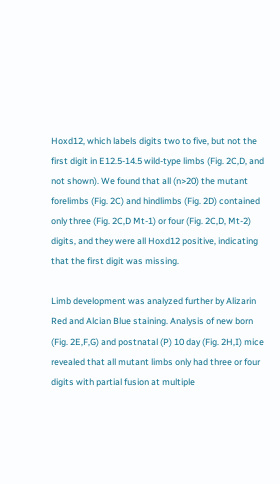Hoxd12, which labels digits two to five, but not the first digit in E12.5-14.5 wild-type limbs (Fig. 2C,D, and not shown). We found that all (n>20) the mutant forelimbs (Fig. 2C) and hindlimbs (Fig. 2D) contained only three (Fig. 2C,D Mt-1) or four (Fig. 2C,D, Mt-2) digits, and they were all Hoxd12 positive, indicating that the first digit was missing.

Limb development was analyzed further by Alizarin Red and Alcian Blue staining. Analysis of new born (Fig. 2E,F,G) and postnatal (P) 10 day (Fig. 2H,I) mice revealed that all mutant limbs only had three or four digits with partial fusion at multiple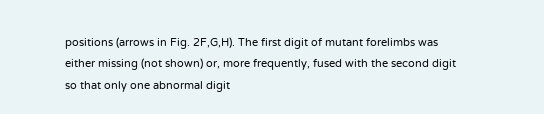positions (arrows in Fig. 2F,G,H). The first digit of mutant forelimbs was either missing (not shown) or, more frequently, fused with the second digit so that only one abnormal digit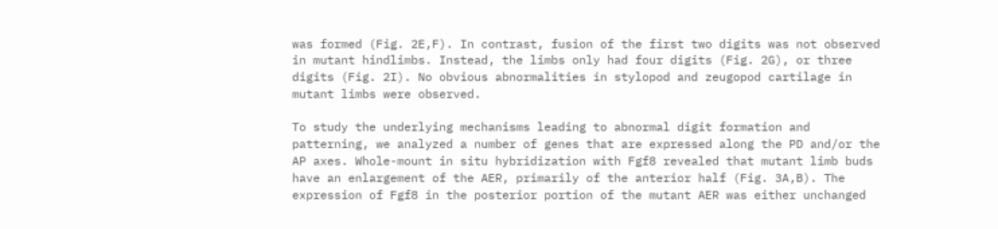was formed (Fig. 2E,F). In contrast, fusion of the first two digits was not observed in mutant hindlimbs. Instead, the limbs only had four digits (Fig. 2G), or three digits (Fig. 2I). No obvious abnormalities in stylopod and zeugopod cartilage in mutant limbs were observed.

To study the underlying mechanisms leading to abnormal digit formation and patterning, we analyzed a number of genes that are expressed along the PD and/or the AP axes. Whole-mount in situ hybridization with Fgf8 revealed that mutant limb buds have an enlargement of the AER, primarily of the anterior half (Fig. 3A,B). The expression of Fgf8 in the posterior portion of the mutant AER was either unchanged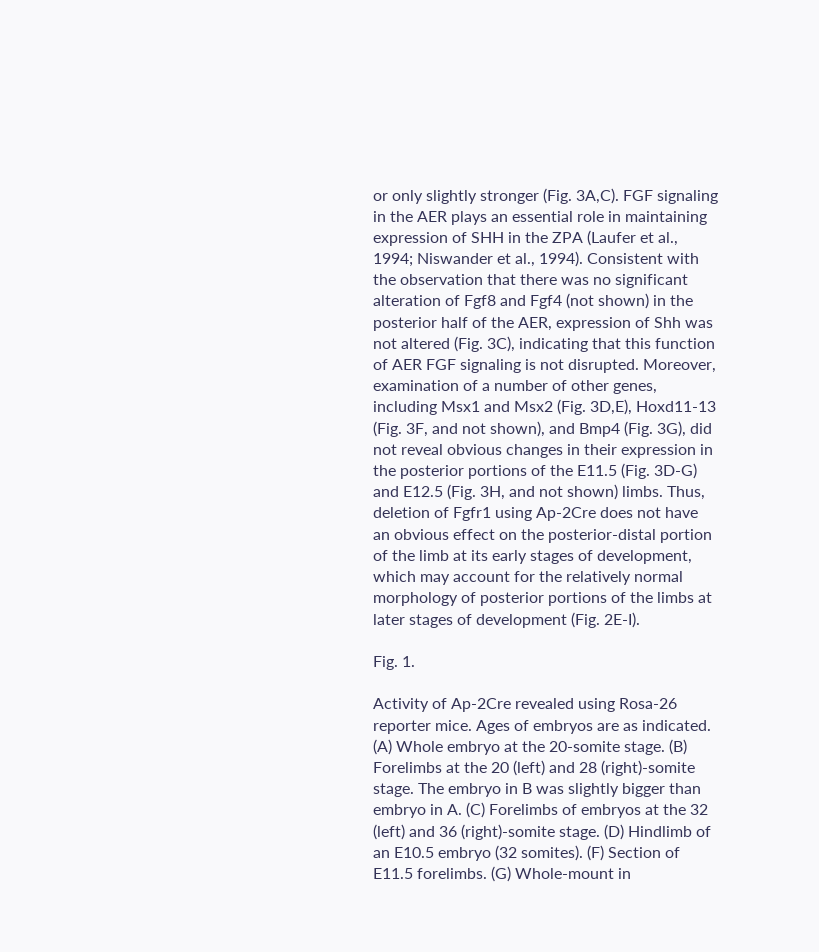or only slightly stronger (Fig. 3A,C). FGF signaling in the AER plays an essential role in maintaining expression of SHH in the ZPA (Laufer et al., 1994; Niswander et al., 1994). Consistent with the observation that there was no significant alteration of Fgf8 and Fgf4 (not shown) in the posterior half of the AER, expression of Shh was not altered (Fig. 3C), indicating that this function of AER FGF signaling is not disrupted. Moreover, examination of a number of other genes, including Msx1 and Msx2 (Fig. 3D,E), Hoxd11-13 (Fig. 3F, and not shown), and Bmp4 (Fig. 3G), did not reveal obvious changes in their expression in the posterior portions of the E11.5 (Fig. 3D-G) and E12.5 (Fig. 3H, and not shown) limbs. Thus, deletion of Fgfr1 using Ap-2Cre does not have an obvious effect on the posterior-distal portion of the limb at its early stages of development, which may account for the relatively normal morphology of posterior portions of the limbs at later stages of development (Fig. 2E-I).

Fig. 1.

Activity of Ap-2Cre revealed using Rosa-26 reporter mice. Ages of embryos are as indicated. (A) Whole embryo at the 20-somite stage. (B) Forelimbs at the 20 (left) and 28 (right)-somite stage. The embryo in B was slightly bigger than embryo in A. (C) Forelimbs of embryos at the 32 (left) and 36 (right)-somite stage. (D) Hindlimb of an E10.5 embryo (32 somites). (F) Section of E11.5 forelimbs. (G) Whole-mount in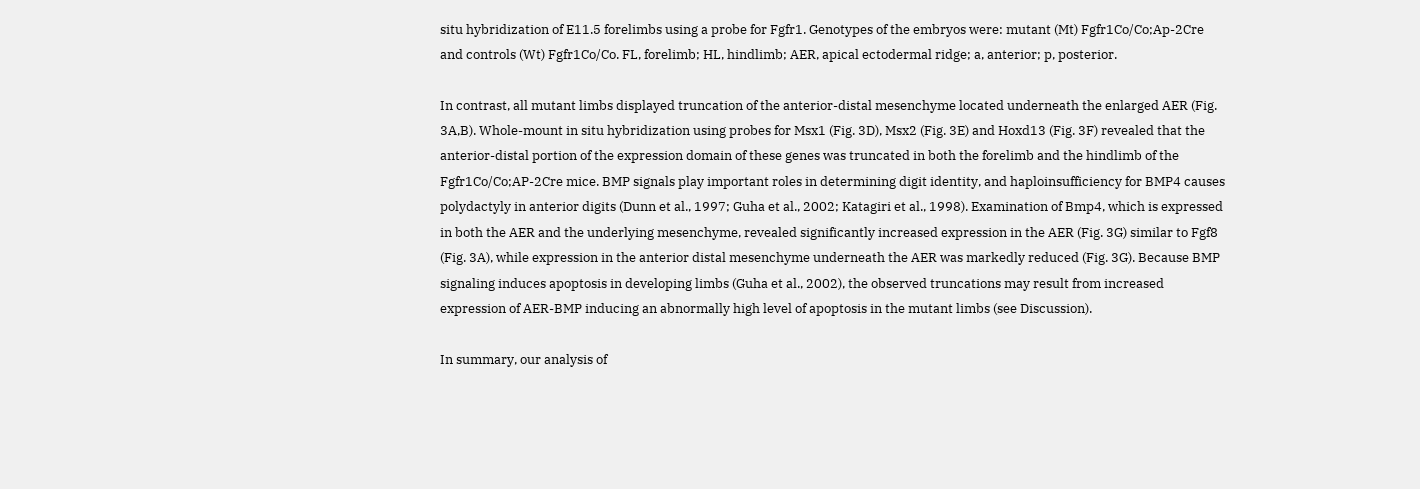situ hybridization of E11.5 forelimbs using a probe for Fgfr1. Genotypes of the embryos were: mutant (Mt) Fgfr1Co/Co;Ap-2Cre and controls (Wt) Fgfr1Co/Co. FL, forelimb; HL, hindlimb; AER, apical ectodermal ridge; a, anterior; p, posterior.

In contrast, all mutant limbs displayed truncation of the anterior-distal mesenchyme located underneath the enlarged AER (Fig. 3A,B). Whole-mount in situ hybridization using probes for Msx1 (Fig. 3D), Msx2 (Fig. 3E) and Hoxd13 (Fig. 3F) revealed that the anterior-distal portion of the expression domain of these genes was truncated in both the forelimb and the hindlimb of the Fgfr1Co/Co;AP-2Cre mice. BMP signals play important roles in determining digit identity, and haploinsufficiency for BMP4 causes polydactyly in anterior digits (Dunn et al., 1997; Guha et al., 2002; Katagiri et al., 1998). Examination of Bmp4, which is expressed in both the AER and the underlying mesenchyme, revealed significantly increased expression in the AER (Fig. 3G) similar to Fgf8 (Fig. 3A), while expression in the anterior distal mesenchyme underneath the AER was markedly reduced (Fig. 3G). Because BMP signaling induces apoptosis in developing limbs (Guha et al., 2002), the observed truncations may result from increased expression of AER-BMP inducing an abnormally high level of apoptosis in the mutant limbs (see Discussion).

In summary, our analysis of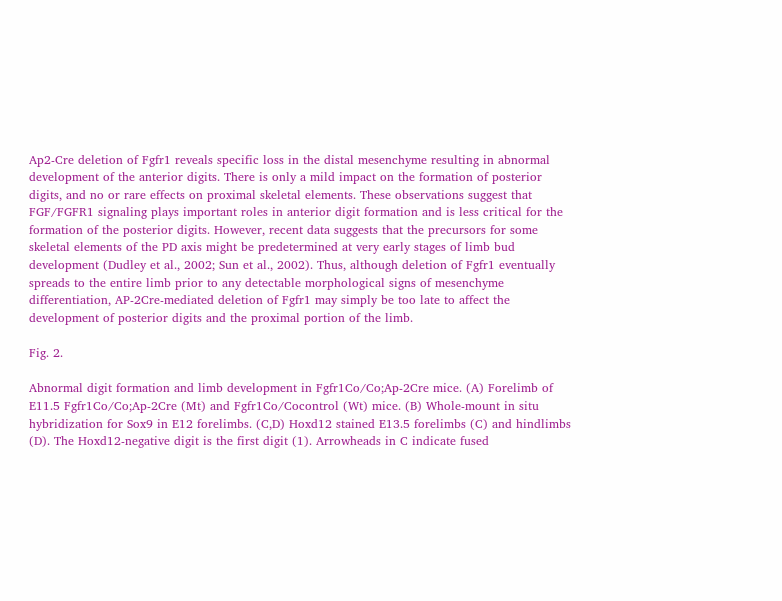Ap2-Cre deletion of Fgfr1 reveals specific loss in the distal mesenchyme resulting in abnormal development of the anterior digits. There is only a mild impact on the formation of posterior digits, and no or rare effects on proximal skeletal elements. These observations suggest that FGF/FGFR1 signaling plays important roles in anterior digit formation and is less critical for the formation of the posterior digits. However, recent data suggests that the precursors for some skeletal elements of the PD axis might be predetermined at very early stages of limb bud development (Dudley et al., 2002; Sun et al., 2002). Thus, although deletion of Fgfr1 eventually spreads to the entire limb prior to any detectable morphological signs of mesenchyme differentiation, AP-2Cre-mediated deletion of Fgfr1 may simply be too late to affect the development of posterior digits and the proximal portion of the limb.

Fig. 2.

Abnormal digit formation and limb development in Fgfr1Co/Co;Ap-2Cre mice. (A) Forelimb of E11.5 Fgfr1Co/Co;Ap-2Cre (Mt) and Fgfr1Co/Cocontrol (Wt) mice. (B) Whole-mount in situ hybridization for Sox9 in E12 forelimbs. (C,D) Hoxd12 stained E13.5 forelimbs (C) and hindlimbs (D). The Hoxd12-negative digit is the first digit (1). Arrowheads in C indicate fused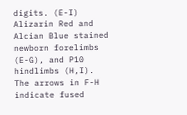digits. (E-I) Alizarin Red and Alcian Blue stained newborn forelimbs (E-G), and P10 hindlimbs (H,I). The arrows in F-H indicate fused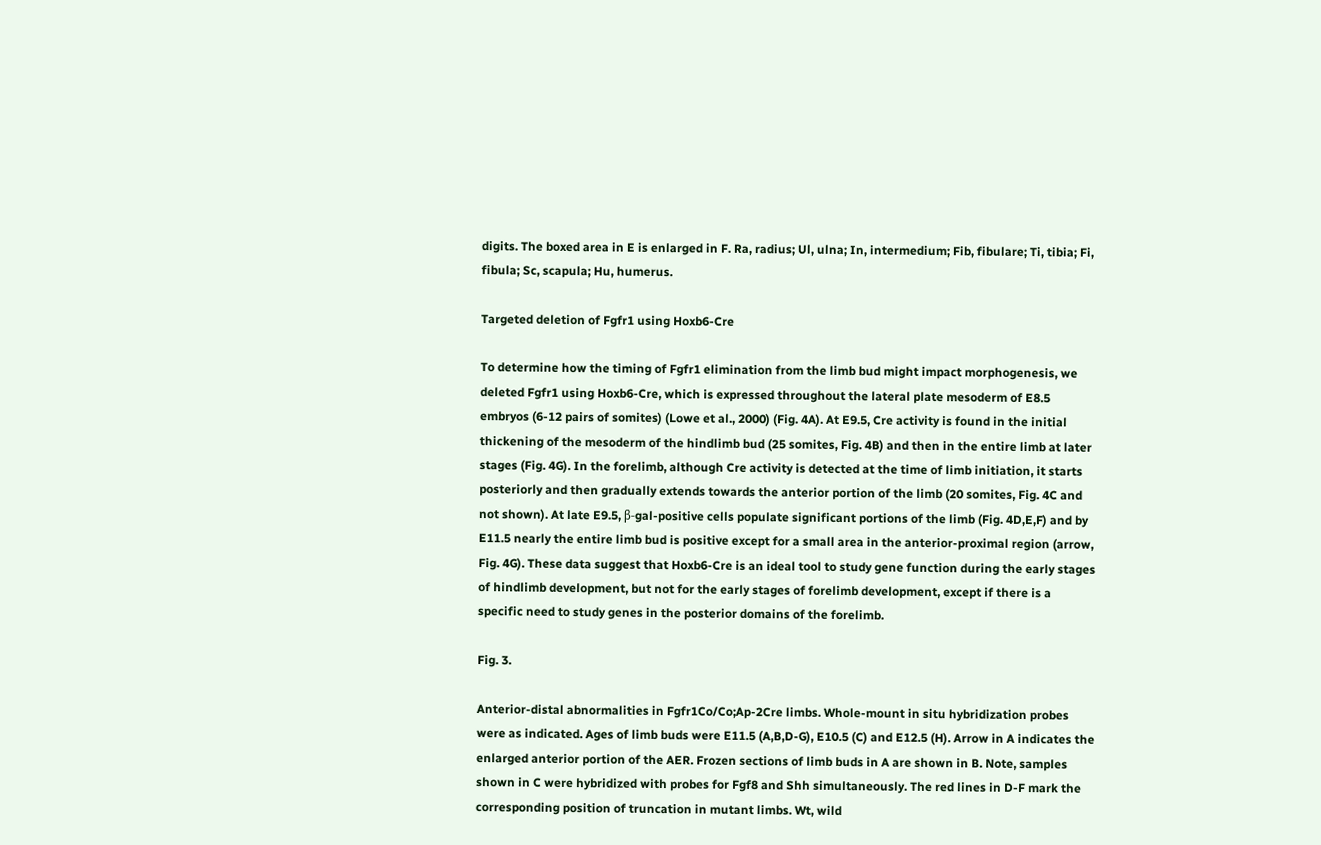digits. The boxed area in E is enlarged in F. Ra, radius; Ul, ulna; In, intermedium; Fib, fibulare; Ti, tibia; Fi, fibula; Sc, scapula; Hu, humerus.

Targeted deletion of Fgfr1 using Hoxb6-Cre

To determine how the timing of Fgfr1 elimination from the limb bud might impact morphogenesis, we deleted Fgfr1 using Hoxb6-Cre, which is expressed throughout the lateral plate mesoderm of E8.5 embryos (6-12 pairs of somites) (Lowe et al., 2000) (Fig. 4A). At E9.5, Cre activity is found in the initial thickening of the mesoderm of the hindlimb bud (25 somites, Fig. 4B) and then in the entire limb at later stages (Fig. 4G). In the forelimb, although Cre activity is detected at the time of limb initiation, it starts posteriorly and then gradually extends towards the anterior portion of the limb (20 somites, Fig. 4C and not shown). At late E9.5, β-gal-positive cells populate significant portions of the limb (Fig. 4D,E,F) and by E11.5 nearly the entire limb bud is positive except for a small area in the anterior-proximal region (arrow, Fig. 4G). These data suggest that Hoxb6-Cre is an ideal tool to study gene function during the early stages of hindlimb development, but not for the early stages of forelimb development, except if there is a specific need to study genes in the posterior domains of the forelimb.

Fig. 3.

Anterior-distal abnormalities in Fgfr1Co/Co;Ap-2Cre limbs. Whole-mount in situ hybridization probes were as indicated. Ages of limb buds were E11.5 (A,B,D-G), E10.5 (C) and E12.5 (H). Arrow in A indicates the enlarged anterior portion of the AER. Frozen sections of limb buds in A are shown in B. Note, samples shown in C were hybridized with probes for Fgf8 and Shh simultaneously. The red lines in D-F mark the corresponding position of truncation in mutant limbs. Wt, wild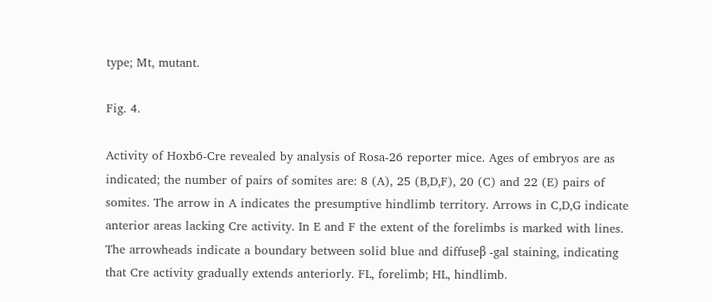type; Mt, mutant.

Fig. 4.

Activity of Hoxb6-Cre revealed by analysis of Rosa-26 reporter mice. Ages of embryos are as indicated; the number of pairs of somites are: 8 (A), 25 (B,D,F), 20 (C) and 22 (E) pairs of somites. The arrow in A indicates the presumptive hindlimb territory. Arrows in C,D,G indicate anterior areas lacking Cre activity. In E and F the extent of the forelimbs is marked with lines. The arrowheads indicate a boundary between solid blue and diffuseβ -gal staining, indicating that Cre activity gradually extends anteriorly. FL, forelimb; HL, hindlimb.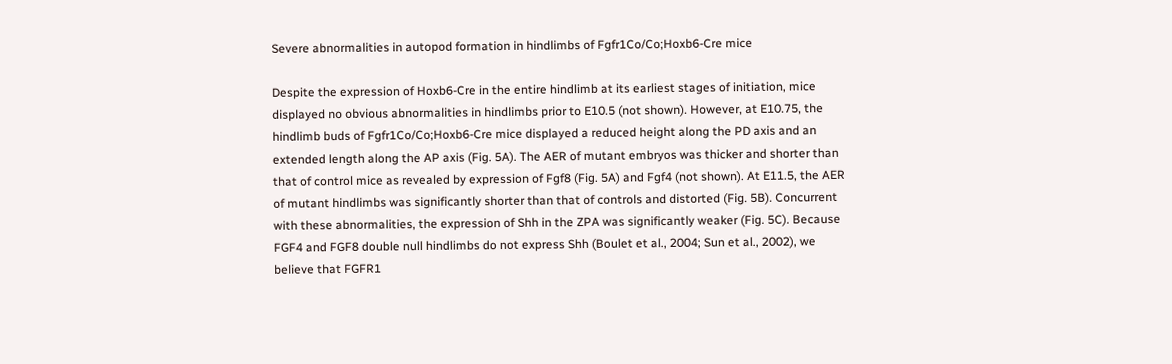Severe abnormalities in autopod formation in hindlimbs of Fgfr1Co/Co;Hoxb6-Cre mice

Despite the expression of Hoxb6-Cre in the entire hindlimb at its earliest stages of initiation, mice displayed no obvious abnormalities in hindlimbs prior to E10.5 (not shown). However, at E10.75, the hindlimb buds of Fgfr1Co/Co;Hoxb6-Cre mice displayed a reduced height along the PD axis and an extended length along the AP axis (Fig. 5A). The AER of mutant embryos was thicker and shorter than that of control mice as revealed by expression of Fgf8 (Fig. 5A) and Fgf4 (not shown). At E11.5, the AER of mutant hindlimbs was significantly shorter than that of controls and distorted (Fig. 5B). Concurrent with these abnormalities, the expression of Shh in the ZPA was significantly weaker (Fig. 5C). Because FGF4 and FGF8 double null hindlimbs do not express Shh (Boulet et al., 2004; Sun et al., 2002), we believe that FGFR1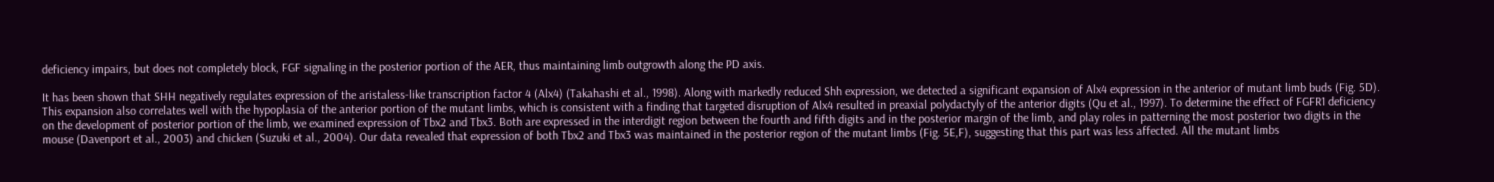deficiency impairs, but does not completely block, FGF signaling in the posterior portion of the AER, thus maintaining limb outgrowth along the PD axis.

It has been shown that SHH negatively regulates expression of the aristaless-like transcription factor 4 (Alx4) (Takahashi et al., 1998). Along with markedly reduced Shh expression, we detected a significant expansion of Alx4 expression in the anterior of mutant limb buds (Fig. 5D). This expansion also correlates well with the hypoplasia of the anterior portion of the mutant limbs, which is consistent with a finding that targeted disruption of Alx4 resulted in preaxial polydactyly of the anterior digits (Qu et al., 1997). To determine the effect of FGFR1 deficiency on the development of posterior portion of the limb, we examined expression of Tbx2 and Tbx3. Both are expressed in the interdigit region between the fourth and fifth digits and in the posterior margin of the limb, and play roles in patterning the most posterior two digits in the mouse (Davenport et al., 2003) and chicken (Suzuki et al., 2004). Our data revealed that expression of both Tbx2 and Tbx3 was maintained in the posterior region of the mutant limbs (Fig. 5E,F), suggesting that this part was less affected. All the mutant limbs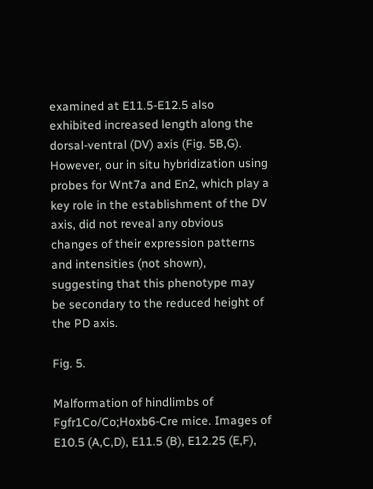examined at E11.5-E12.5 also exhibited increased length along the dorsal-ventral (DV) axis (Fig. 5B,G). However, our in situ hybridization using probes for Wnt7a and En2, which play a key role in the establishment of the DV axis, did not reveal any obvious changes of their expression patterns and intensities (not shown), suggesting that this phenotype may be secondary to the reduced height of the PD axis.

Fig. 5.

Malformation of hindlimbs of Fgfr1Co/Co;Hoxb6-Cre mice. Images of E10.5 (A,C,D), E11.5 (B), E12.25 (E,F),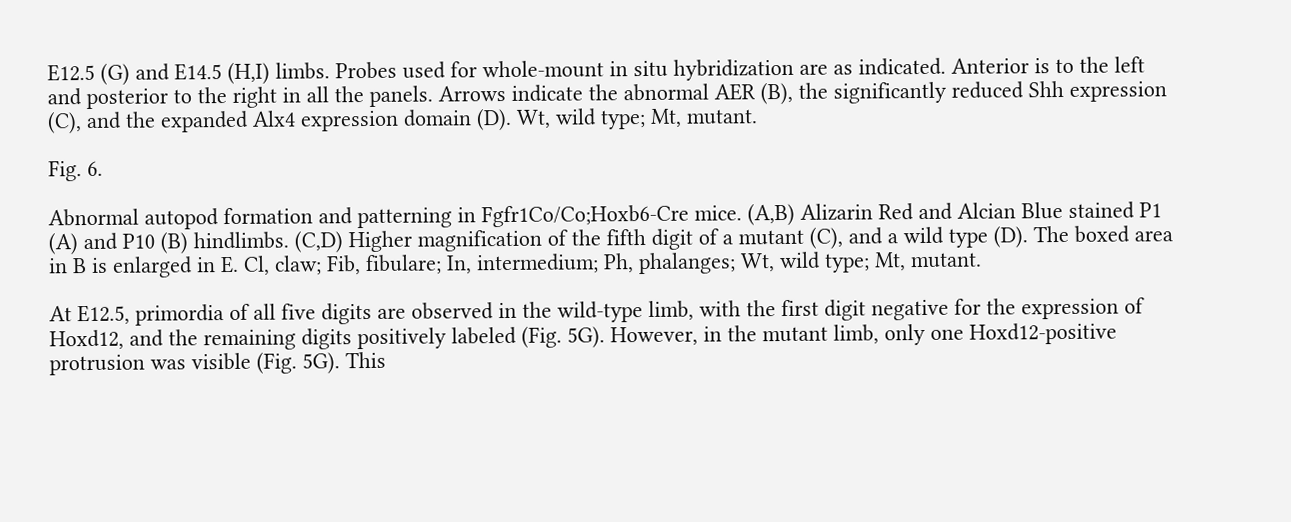E12.5 (G) and E14.5 (H,I) limbs. Probes used for whole-mount in situ hybridization are as indicated. Anterior is to the left and posterior to the right in all the panels. Arrows indicate the abnormal AER (B), the significantly reduced Shh expression (C), and the expanded Alx4 expression domain (D). Wt, wild type; Mt, mutant.

Fig. 6.

Abnormal autopod formation and patterning in Fgfr1Co/Co;Hoxb6-Cre mice. (A,B) Alizarin Red and Alcian Blue stained P1 (A) and P10 (B) hindlimbs. (C,D) Higher magnification of the fifth digit of a mutant (C), and a wild type (D). The boxed area in B is enlarged in E. Cl, claw; Fib, fibulare; In, intermedium; Ph, phalanges; Wt, wild type; Mt, mutant.

At E12.5, primordia of all five digits are observed in the wild-type limb, with the first digit negative for the expression of Hoxd12, and the remaining digits positively labeled (Fig. 5G). However, in the mutant limb, only one Hoxd12-positive protrusion was visible (Fig. 5G). This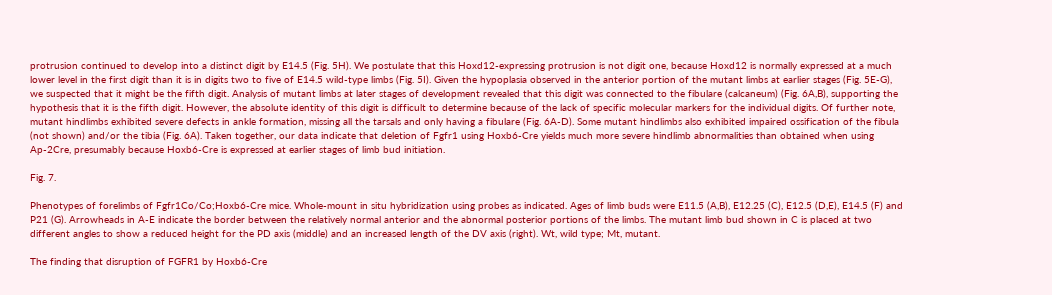protrusion continued to develop into a distinct digit by E14.5 (Fig. 5H). We postulate that this Hoxd12-expressing protrusion is not digit one, because Hoxd12 is normally expressed at a much lower level in the first digit than it is in digits two to five of E14.5 wild-type limbs (Fig. 5I). Given the hypoplasia observed in the anterior portion of the mutant limbs at earlier stages (Fig. 5E-G), we suspected that it might be the fifth digit. Analysis of mutant limbs at later stages of development revealed that this digit was connected to the fibulare (calcaneum) (Fig. 6A,B), supporting the hypothesis that it is the fifth digit. However, the absolute identity of this digit is difficult to determine because of the lack of specific molecular markers for the individual digits. Of further note, mutant hindlimbs exhibited severe defects in ankle formation, missing all the tarsals and only having a fibulare (Fig. 6A-D). Some mutant hindlimbs also exhibited impaired ossification of the fibula (not shown) and/or the tibia (Fig. 6A). Taken together, our data indicate that deletion of Fgfr1 using Hoxb6-Cre yields much more severe hindlimb abnormalities than obtained when using Ap-2Cre, presumably because Hoxb6-Cre is expressed at earlier stages of limb bud initiation.

Fig. 7.

Phenotypes of forelimbs of Fgfr1Co/Co;Hoxb6-Cre mice. Whole-mount in situ hybridization using probes as indicated. Ages of limb buds were E11.5 (A,B), E12.25 (C), E12.5 (D,E), E14.5 (F) and P21 (G). Arrowheads in A-E indicate the border between the relatively normal anterior and the abnormal posterior portions of the limbs. The mutant limb bud shown in C is placed at two different angles to show a reduced height for the PD axis (middle) and an increased length of the DV axis (right). Wt, wild type; Mt, mutant.

The finding that disruption of FGFR1 by Hoxb6-Cre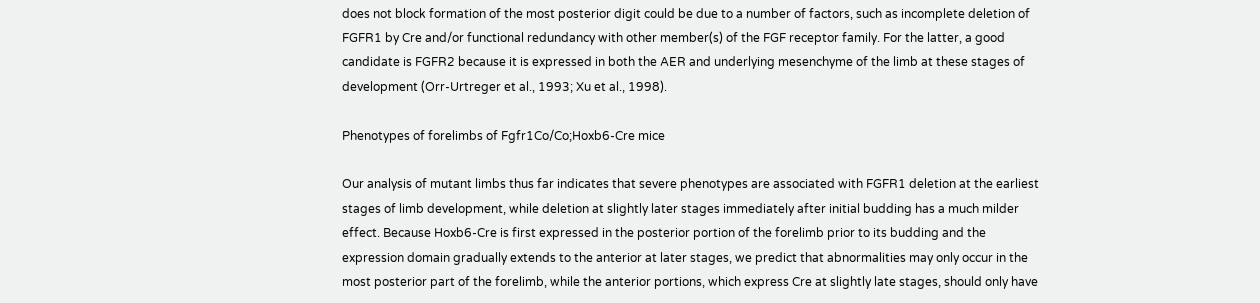does not block formation of the most posterior digit could be due to a number of factors, such as incomplete deletion of FGFR1 by Cre and/or functional redundancy with other member(s) of the FGF receptor family. For the latter, a good candidate is FGFR2 because it is expressed in both the AER and underlying mesenchyme of the limb at these stages of development (Orr-Urtreger et al., 1993; Xu et al., 1998).

Phenotypes of forelimbs of Fgfr1Co/Co;Hoxb6-Cre mice

Our analysis of mutant limbs thus far indicates that severe phenotypes are associated with FGFR1 deletion at the earliest stages of limb development, while deletion at slightly later stages immediately after initial budding has a much milder effect. Because Hoxb6-Cre is first expressed in the posterior portion of the forelimb prior to its budding and the expression domain gradually extends to the anterior at later stages, we predict that abnormalities may only occur in the most posterior part of the forelimb, while the anterior portions, which express Cre at slightly late stages, should only have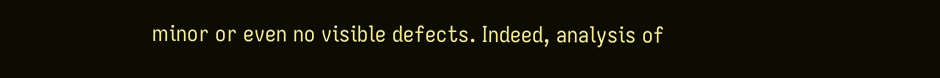minor or even no visible defects. Indeed, analysis of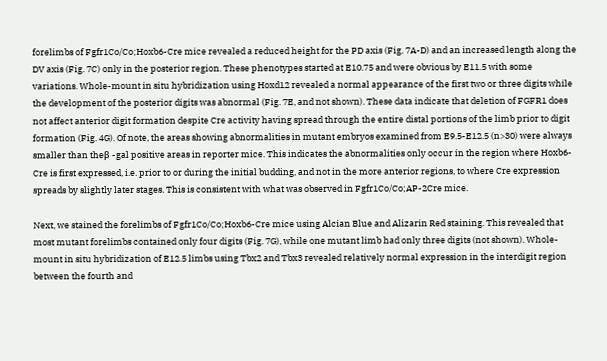forelimbs of Fgfr1Co/Co;Hoxb6-Cre mice revealed a reduced height for the PD axis (Fig. 7A-D) and an increased length along the DV axis (Fig. 7C) only in the posterior region. These phenotypes started at E10.75 and were obvious by E11.5 with some variations. Whole-mount in situ hybridization using Hoxd12 revealed a normal appearance of the first two or three digits while the development of the posterior digits was abnormal (Fig. 7E, and not shown). These data indicate that deletion of FGFR1 does not affect anterior digit formation despite Cre activity having spread through the entire distal portions of the limb prior to digit formation (Fig. 4G). Of note, the areas showing abnormalities in mutant embryos examined from E9.5-E12.5 (n>30) were always smaller than theβ -gal positive areas in reporter mice. This indicates the abnormalities only occur in the region where Hoxb6-Cre is first expressed, i.e. prior to or during the initial budding, and not in the more anterior regions, to where Cre expression spreads by slightly later stages. This is consistent with what was observed in Fgfr1Co/Co;AP-2Cre mice.

Next, we stained the forelimbs of Fgfr1Co/Co;Hoxb6-Cre mice using Alcian Blue and Alizarin Red staining. This revealed that most mutant forelimbs contained only four digits (Fig. 7G), while one mutant limb had only three digits (not shown). Whole-mount in situ hybridization of E12.5 limbs using Tbx2 and Tbx3 revealed relatively normal expression in the interdigit region between the fourth and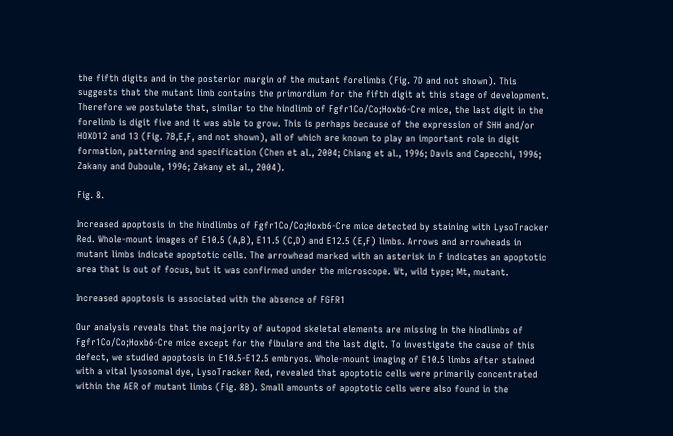the fifth digits and in the posterior margin of the mutant forelimbs (Fig. 7D and not shown). This suggests that the mutant limb contains the primordium for the fifth digit at this stage of development. Therefore we postulate that, similar to the hindlimb of Fgfr1Co/Co;Hoxb6-Cre mice, the last digit in the forelimb is digit five and it was able to grow. This is perhaps because of the expression of SHH and/or HOXD12 and 13 (Fig. 7B,E,F, and not shown), all of which are known to play an important role in digit formation, patterning and specification (Chen et al., 2004; Chiang et al., 1996; Davis and Capecchi, 1996; Zakany and Duboule, 1996; Zakany et al., 2004).

Fig. 8.

Increased apoptosis in the hindlimbs of Fgfr1Co/Co;Hoxb6-Cre mice detected by staining with LysoTracker Red. Whole-mount images of E10.5 (A,B), E11.5 (C,D) and E12.5 (E,F) limbs. Arrows and arrowheads in mutant limbs indicate apoptotic cells. The arrowhead marked with an asterisk in F indicates an apoptotic area that is out of focus, but it was confirmed under the microscope. Wt, wild type; Mt, mutant.

Increased apoptosis is associated with the absence of FGFR1

Our analysis reveals that the majority of autopod skeletal elements are missing in the hindlimbs of Fgfr1Co/Co;Hoxb6-Cre mice except for the fibulare and the last digit. To investigate the cause of this defect, we studied apoptosis in E10.5-E12.5 embryos. Whole-mount imaging of E10.5 limbs after stained with a vital lysosomal dye, LysoTracker Red, revealed that apoptotic cells were primarily concentrated within the AER of mutant limbs (Fig. 8B). Small amounts of apoptotic cells were also found in the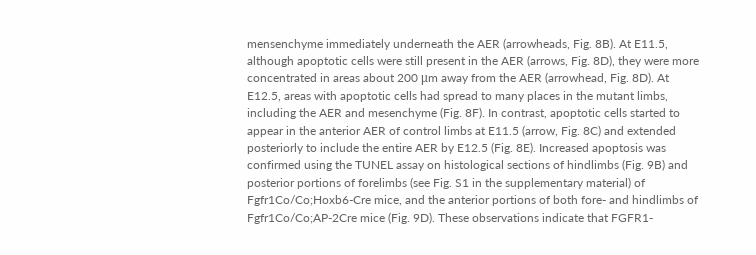mensenchyme immediately underneath the AER (arrowheads, Fig. 8B). At E11.5, although apoptotic cells were still present in the AER (arrows, Fig. 8D), they were more concentrated in areas about 200 μm away from the AER (arrowhead, Fig. 8D). At E12.5, areas with apoptotic cells had spread to many places in the mutant limbs, including the AER and mesenchyme (Fig. 8F). In contrast, apoptotic cells started to appear in the anterior AER of control limbs at E11.5 (arrow, Fig. 8C) and extended posteriorly to include the entire AER by E12.5 (Fig. 8E). Increased apoptosis was confirmed using the TUNEL assay on histological sections of hindlimbs (Fig. 9B) and posterior portions of forelimbs (see Fig. S1 in the supplementary material) of Fgfr1Co/Co;Hoxb6-Cre mice, and the anterior portions of both fore- and hindlimbs of Fgfr1Co/Co;AP-2Cre mice (Fig. 9D). These observations indicate that FGFR1-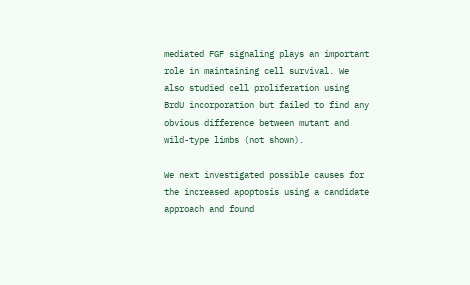mediated FGF signaling plays an important role in maintaining cell survival. We also studied cell proliferation using BrdU incorporation but failed to find any obvious difference between mutant and wild-type limbs (not shown).

We next investigated possible causes for the increased apoptosis using a candidate approach and found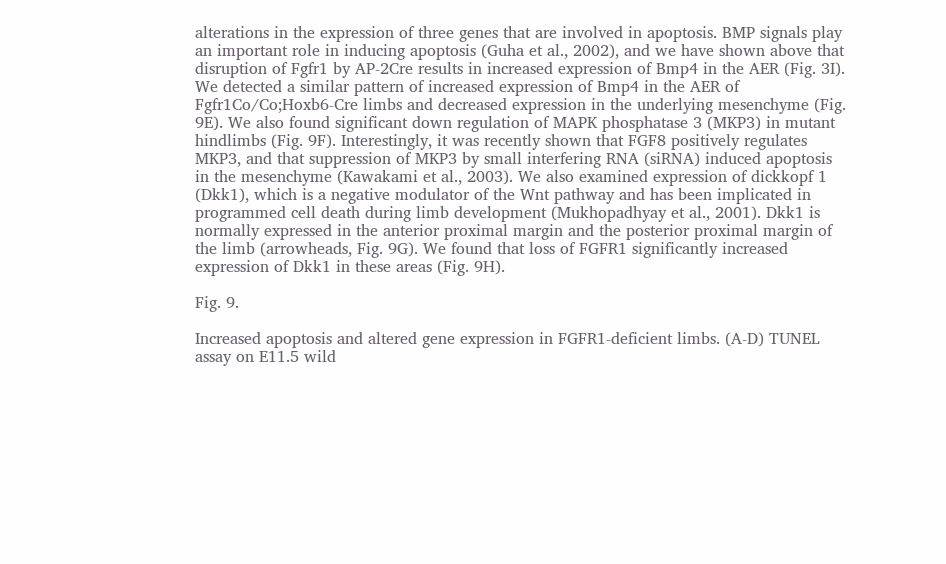alterations in the expression of three genes that are involved in apoptosis. BMP signals play an important role in inducing apoptosis (Guha et al., 2002), and we have shown above that disruption of Fgfr1 by AP-2Cre results in increased expression of Bmp4 in the AER (Fig. 3I). We detected a similar pattern of increased expression of Bmp4 in the AER of Fgfr1Co/Co;Hoxb6-Cre limbs and decreased expression in the underlying mesenchyme (Fig. 9E). We also found significant down regulation of MAPK phosphatase 3 (MKP3) in mutant hindlimbs (Fig. 9F). Interestingly, it was recently shown that FGF8 positively regulates MKP3, and that suppression of MKP3 by small interfering RNA (siRNA) induced apoptosis in the mesenchyme (Kawakami et al., 2003). We also examined expression of dickkopf 1 (Dkk1), which is a negative modulator of the Wnt pathway and has been implicated in programmed cell death during limb development (Mukhopadhyay et al., 2001). Dkk1 is normally expressed in the anterior proximal margin and the posterior proximal margin of the limb (arrowheads, Fig. 9G). We found that loss of FGFR1 significantly increased expression of Dkk1 in these areas (Fig. 9H).

Fig. 9.

Increased apoptosis and altered gene expression in FGFR1-deficient limbs. (A-D) TUNEL assay on E11.5 wild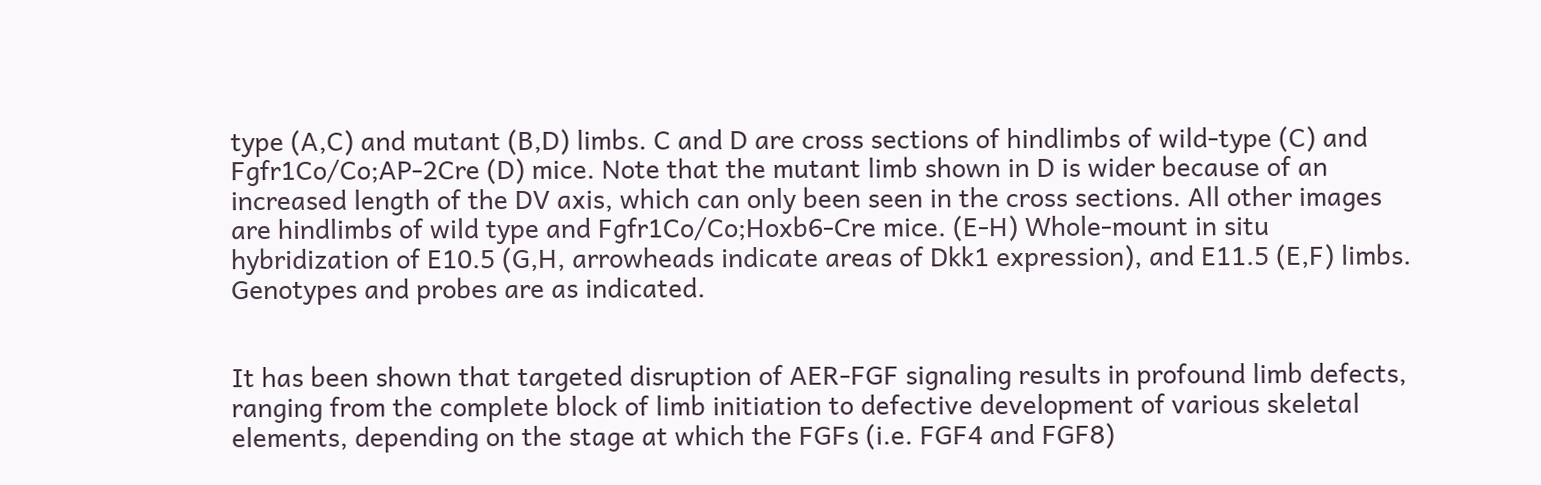type (A,C) and mutant (B,D) limbs. C and D are cross sections of hindlimbs of wild-type (C) and Fgfr1Co/Co;AP-2Cre (D) mice. Note that the mutant limb shown in D is wider because of an increased length of the DV axis, which can only been seen in the cross sections. All other images are hindlimbs of wild type and Fgfr1Co/Co;Hoxb6-Cre mice. (E-H) Whole-mount in situ hybridization of E10.5 (G,H, arrowheads indicate areas of Dkk1 expression), and E11.5 (E,F) limbs. Genotypes and probes are as indicated.


It has been shown that targeted disruption of AER-FGF signaling results in profound limb defects, ranging from the complete block of limb initiation to defective development of various skeletal elements, depending on the stage at which the FGFs (i.e. FGF4 and FGF8)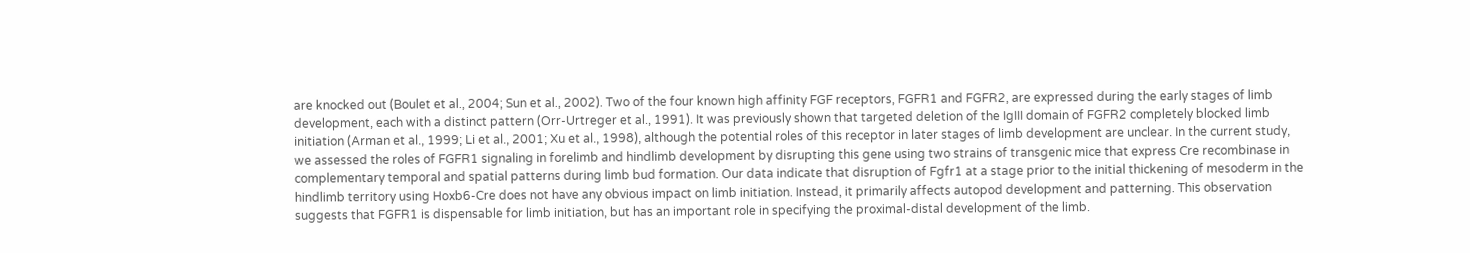are knocked out (Boulet et al., 2004; Sun et al., 2002). Two of the four known high affinity FGF receptors, FGFR1 and FGFR2, are expressed during the early stages of limb development, each with a distinct pattern (Orr-Urtreger et al., 1991). It was previously shown that targeted deletion of the IgIII domain of FGFR2 completely blocked limb initiation (Arman et al., 1999; Li et al., 2001; Xu et al., 1998), although the potential roles of this receptor in later stages of limb development are unclear. In the current study, we assessed the roles of FGFR1 signaling in forelimb and hindlimb development by disrupting this gene using two strains of transgenic mice that express Cre recombinase in complementary temporal and spatial patterns during limb bud formation. Our data indicate that disruption of Fgfr1 at a stage prior to the initial thickening of mesoderm in the hindlimb territory using Hoxb6-Cre does not have any obvious impact on limb initiation. Instead, it primarily affects autopod development and patterning. This observation suggests that FGFR1 is dispensable for limb initiation, but has an important role in specifying the proximal-distal development of the limb.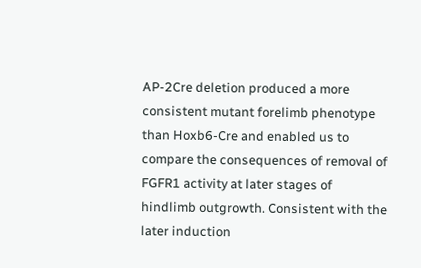AP-2Cre deletion produced a more consistent mutant forelimb phenotype than Hoxb6-Cre and enabled us to compare the consequences of removal of FGFR1 activity at later stages of hindlimb outgrowth. Consistent with the later induction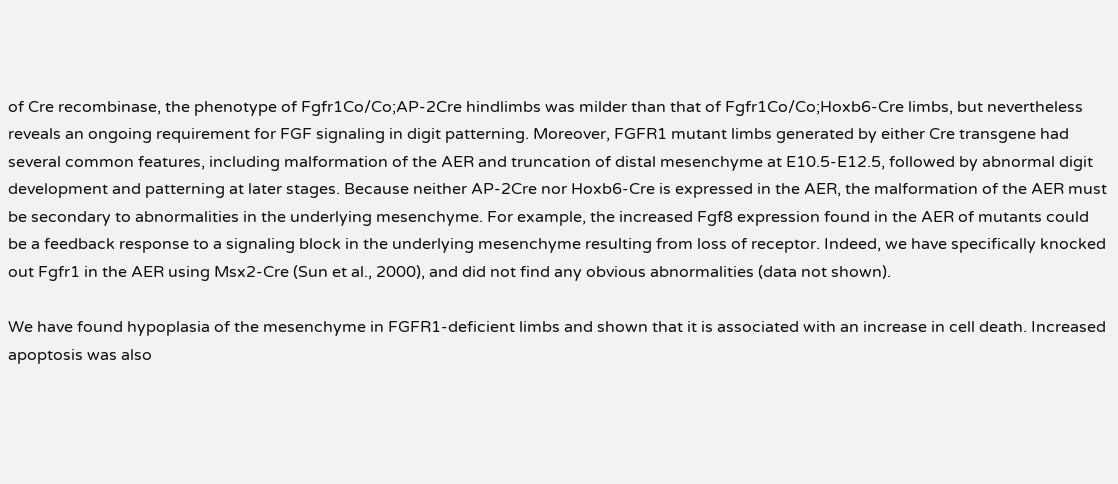of Cre recombinase, the phenotype of Fgfr1Co/Co;AP-2Cre hindlimbs was milder than that of Fgfr1Co/Co;Hoxb6-Cre limbs, but nevertheless reveals an ongoing requirement for FGF signaling in digit patterning. Moreover, FGFR1 mutant limbs generated by either Cre transgene had several common features, including malformation of the AER and truncation of distal mesenchyme at E10.5-E12.5, followed by abnormal digit development and patterning at later stages. Because neither AP-2Cre nor Hoxb6-Cre is expressed in the AER, the malformation of the AER must be secondary to abnormalities in the underlying mesenchyme. For example, the increased Fgf8 expression found in the AER of mutants could be a feedback response to a signaling block in the underlying mesenchyme resulting from loss of receptor. Indeed, we have specifically knocked out Fgfr1 in the AER using Msx2-Cre (Sun et al., 2000), and did not find any obvious abnormalities (data not shown).

We have found hypoplasia of the mesenchyme in FGFR1-deficient limbs and shown that it is associated with an increase in cell death. Increased apoptosis was also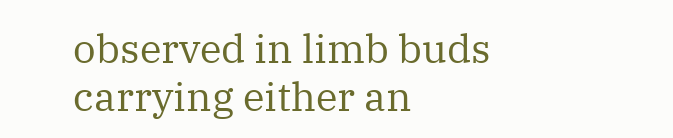observed in limb buds carrying either an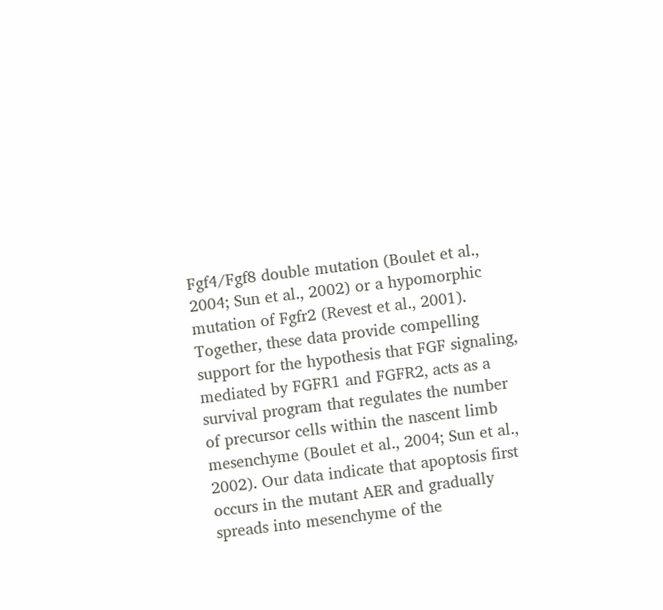Fgf4/Fgf8 double mutation (Boulet et al., 2004; Sun et al., 2002) or a hypomorphic mutation of Fgfr2 (Revest et al., 2001). Together, these data provide compelling support for the hypothesis that FGF signaling, mediated by FGFR1 and FGFR2, acts as a survival program that regulates the number of precursor cells within the nascent limb mesenchyme (Boulet et al., 2004; Sun et al., 2002). Our data indicate that apoptosis first occurs in the mutant AER and gradually spreads into mesenchyme of the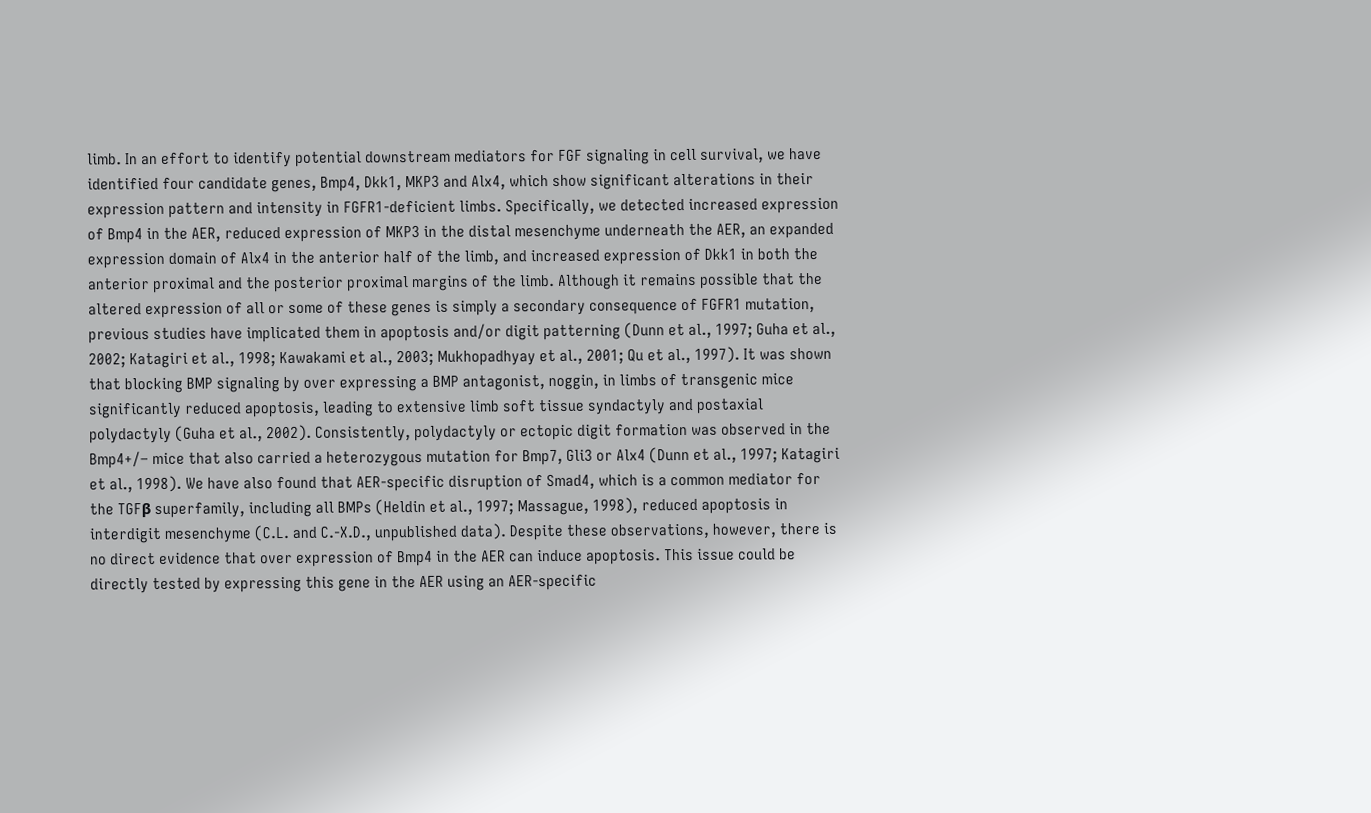limb. In an effort to identify potential downstream mediators for FGF signaling in cell survival, we have identified four candidate genes, Bmp4, Dkk1, MKP3 and Alx4, which show significant alterations in their expression pattern and intensity in FGFR1-deficient limbs. Specifically, we detected increased expression of Bmp4 in the AER, reduced expression of MKP3 in the distal mesenchyme underneath the AER, an expanded expression domain of Alx4 in the anterior half of the limb, and increased expression of Dkk1 in both the anterior proximal and the posterior proximal margins of the limb. Although it remains possible that the altered expression of all or some of these genes is simply a secondary consequence of FGFR1 mutation, previous studies have implicated them in apoptosis and/or digit patterning (Dunn et al., 1997; Guha et al., 2002; Katagiri et al., 1998; Kawakami et al., 2003; Mukhopadhyay et al., 2001; Qu et al., 1997). It was shown that blocking BMP signaling by over expressing a BMP antagonist, noggin, in limbs of transgenic mice significantly reduced apoptosis, leading to extensive limb soft tissue syndactyly and postaxial polydactyly (Guha et al., 2002). Consistently, polydactyly or ectopic digit formation was observed in the Bmp4+/– mice that also carried a heterozygous mutation for Bmp7, Gli3 or Alx4 (Dunn et al., 1997; Katagiri et al., 1998). We have also found that AER-specific disruption of Smad4, which is a common mediator for the TGFβ superfamily, including all BMPs (Heldin et al., 1997; Massague, 1998), reduced apoptosis in interdigit mesenchyme (C.L. and C.-X.D., unpublished data). Despite these observations, however, there is no direct evidence that over expression of Bmp4 in the AER can induce apoptosis. This issue could be directly tested by expressing this gene in the AER using an AER-specific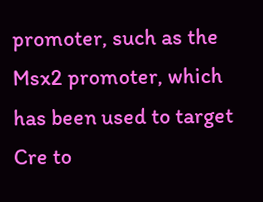promoter, such as the Msx2 promoter, which has been used to target Cre to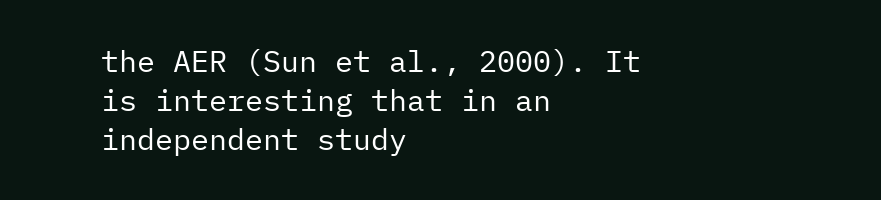the AER (Sun et al., 2000). It is interesting that in an independent study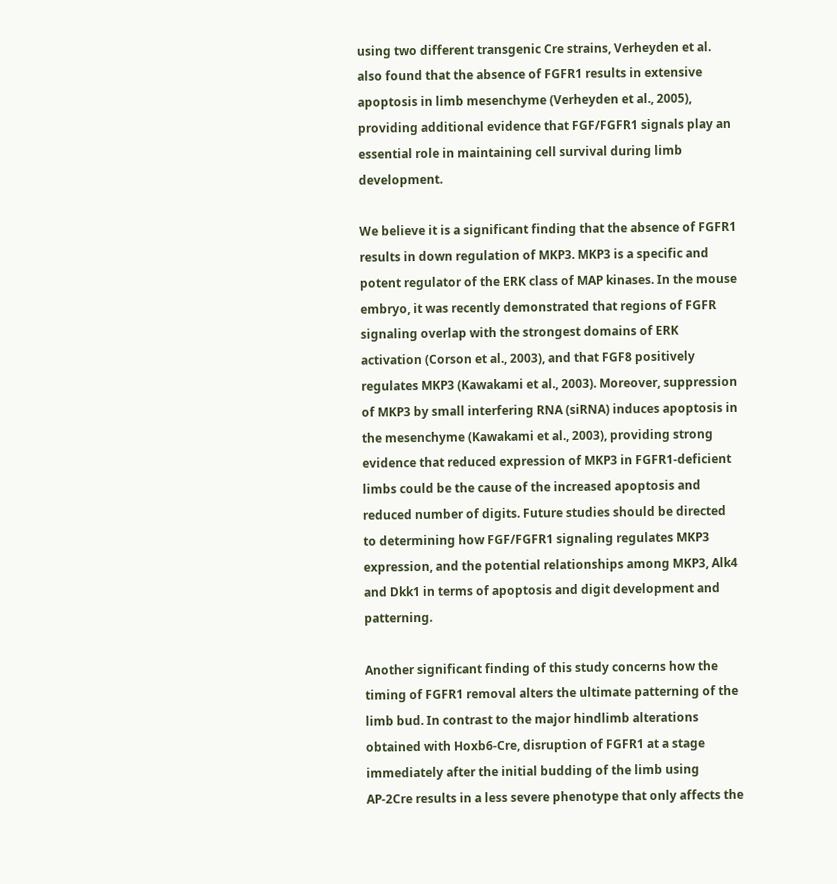using two different transgenic Cre strains, Verheyden et al. also found that the absence of FGFR1 results in extensive apoptosis in limb mesenchyme (Verheyden et al., 2005), providing additional evidence that FGF/FGFR1 signals play an essential role in maintaining cell survival during limb development.

We believe it is a significant finding that the absence of FGFR1 results in down regulation of MKP3. MKP3 is a specific and potent regulator of the ERK class of MAP kinases. In the mouse embryo, it was recently demonstrated that regions of FGFR signaling overlap with the strongest domains of ERK activation (Corson et al., 2003), and that FGF8 positively regulates MKP3 (Kawakami et al., 2003). Moreover, suppression of MKP3 by small interfering RNA (siRNA) induces apoptosis in the mesenchyme (Kawakami et al., 2003), providing strong evidence that reduced expression of MKP3 in FGFR1-deficient limbs could be the cause of the increased apoptosis and reduced number of digits. Future studies should be directed to determining how FGF/FGFR1 signaling regulates MKP3 expression, and the potential relationships among MKP3, Alk4 and Dkk1 in terms of apoptosis and digit development and patterning.

Another significant finding of this study concerns how the timing of FGFR1 removal alters the ultimate patterning of the limb bud. In contrast to the major hindlimb alterations obtained with Hoxb6-Cre, disruption of FGFR1 at a stage immediately after the initial budding of the limb using AP-2Cre results in a less severe phenotype that only affects the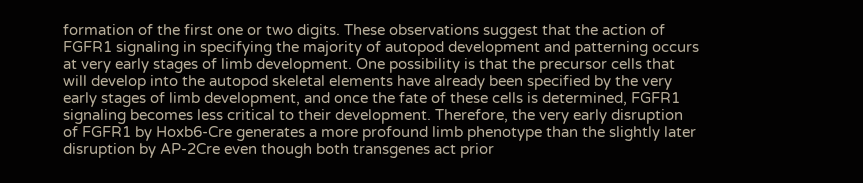formation of the first one or two digits. These observations suggest that the action of FGFR1 signaling in specifying the majority of autopod development and patterning occurs at very early stages of limb development. One possibility is that the precursor cells that will develop into the autopod skeletal elements have already been specified by the very early stages of limb development, and once the fate of these cells is determined, FGFR1 signaling becomes less critical to their development. Therefore, the very early disruption of FGFR1 by Hoxb6-Cre generates a more profound limb phenotype than the slightly later disruption by AP-2Cre even though both transgenes act prior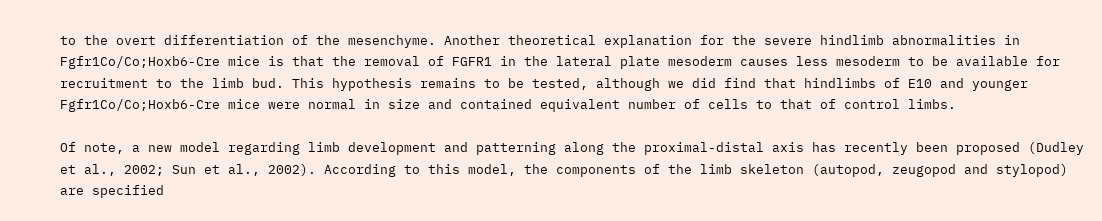to the overt differentiation of the mesenchyme. Another theoretical explanation for the severe hindlimb abnormalities in Fgfr1Co/Co;Hoxb6-Cre mice is that the removal of FGFR1 in the lateral plate mesoderm causes less mesoderm to be available for recruitment to the limb bud. This hypothesis remains to be tested, although we did find that hindlimbs of E10 and younger Fgfr1Co/Co;Hoxb6-Cre mice were normal in size and contained equivalent number of cells to that of control limbs.

Of note, a new model regarding limb development and patterning along the proximal-distal axis has recently been proposed (Dudley et al., 2002; Sun et al., 2002). According to this model, the components of the limb skeleton (autopod, zeugopod and stylopod) are specified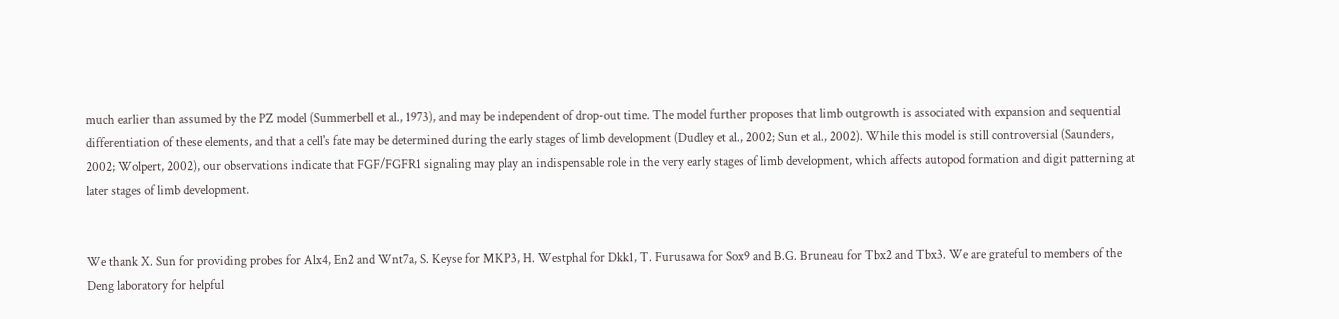much earlier than assumed by the PZ model (Summerbell et al., 1973), and may be independent of drop-out time. The model further proposes that limb outgrowth is associated with expansion and sequential differentiation of these elements, and that a cell's fate may be determined during the early stages of limb development (Dudley et al., 2002; Sun et al., 2002). While this model is still controversial (Saunders, 2002; Wolpert, 2002), our observations indicate that FGF/FGFR1 signaling may play an indispensable role in the very early stages of limb development, which affects autopod formation and digit patterning at later stages of limb development.


We thank X. Sun for providing probes for Alx4, En2 and Wnt7a, S. Keyse for MKP3, H. Westphal for Dkk1, T. Furusawa for Sox9 and B.G. Bruneau for Tbx2 and Tbx3. We are grateful to members of the Deng laboratory for helpful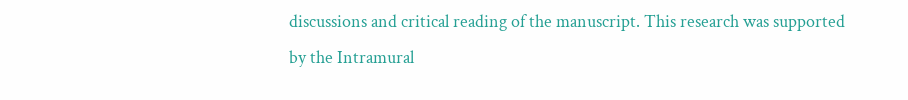discussions and critical reading of the manuscript. This research was supported by the Intramural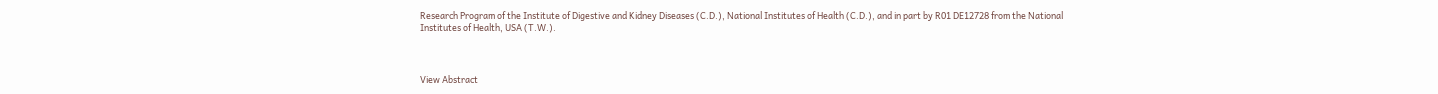Research Program of the Institute of Digestive and Kidney Diseases (C.D.), National Institutes of Health (C.D.), and in part by R01 DE12728 from the National Institutes of Health, USA (T.W.).



View Abstract